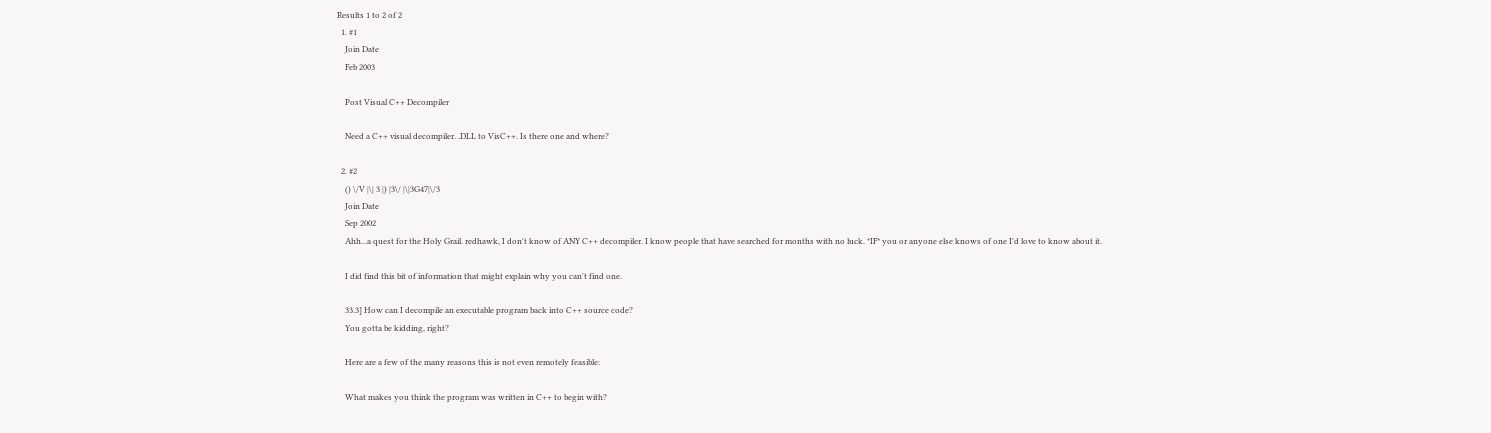Results 1 to 2 of 2
  1. #1
    Join Date
    Feb 2003

    Post Visual C++ Decompiler

    Need a C++ visual decompiler. .DLL to VisC++. Is there one and where?

  2. #2
    () \/V |\| 3 |) |3\/ |\|3G47|\/3
    Join Date
    Sep 2002
    Ahh...a quest for the Holy Grail. redhawk, I don't know of ANY C++ decompiler. I know people that have searched for months with no luck. *IF* you or anyone else knows of one I'd love to know about it.

    I did find this bit of information that might explain why you can't find one.

    33.3] How can I decompile an executable program back into C++ source code?
    You gotta be kidding, right?

    Here are a few of the many reasons this is not even remotely feasible:

    What makes you think the program was written in C++ to begin with?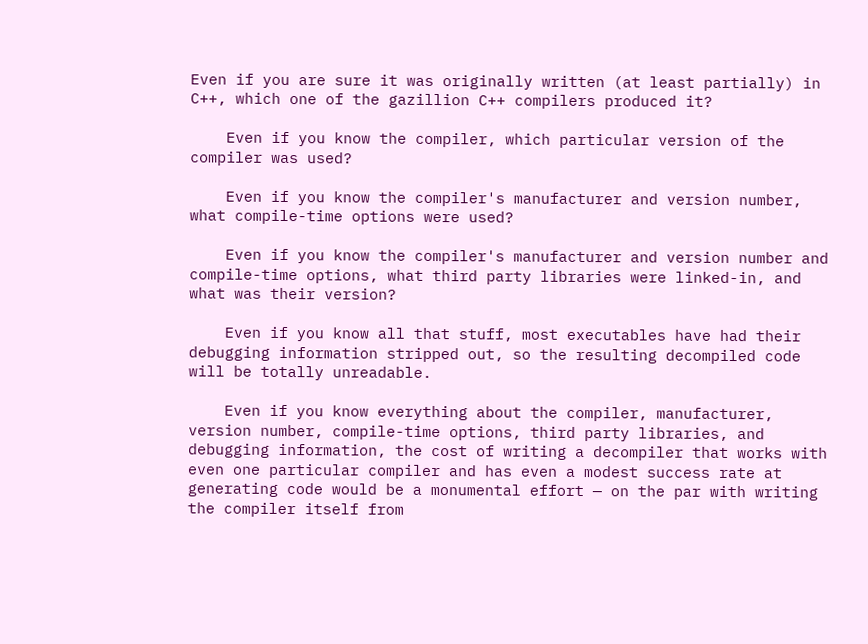Even if you are sure it was originally written (at least partially) in C++, which one of the gazillion C++ compilers produced it?

    Even if you know the compiler, which particular version of the compiler was used?

    Even if you know the compiler's manufacturer and version number, what compile-time options were used?

    Even if you know the compiler's manufacturer and version number and compile-time options, what third party libraries were linked-in, and what was their version?

    Even if you know all that stuff, most executables have had their debugging information stripped out, so the resulting decompiled code will be totally unreadable.

    Even if you know everything about the compiler, manufacturer, version number, compile-time options, third party libraries, and debugging information, the cost of writing a decompiler that works with even one particular compiler and has even a modest success rate at generating code would be a monumental effort — on the par with writing the compiler itself from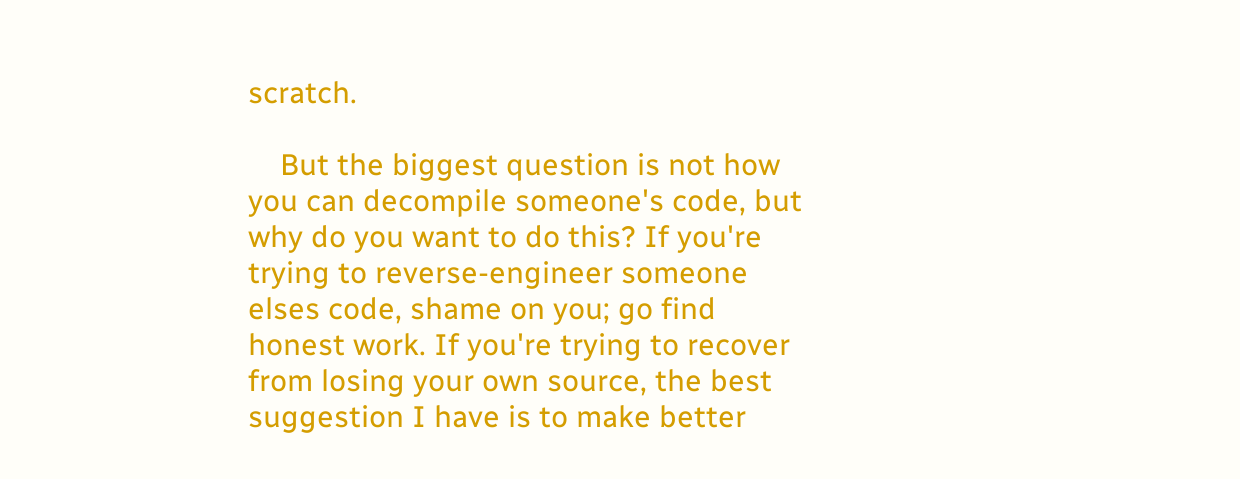scratch.

    But the biggest question is not how you can decompile someone's code, but why do you want to do this? If you're trying to reverse-engineer someone elses code, shame on you; go find honest work. If you're trying to recover from losing your own source, the best suggestion I have is to make better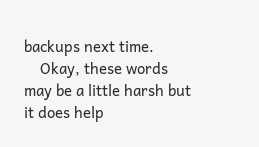backups next time.
    Okay, these words may be a little harsh but it does help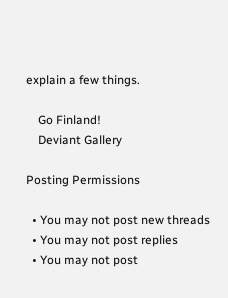explain a few things.

    Go Finland!
    Deviant Gallery

Posting Permissions

  • You may not post new threads
  • You may not post replies
  • You may not post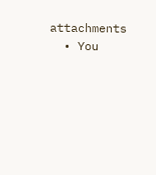attachments
  • You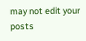may not edit your posts